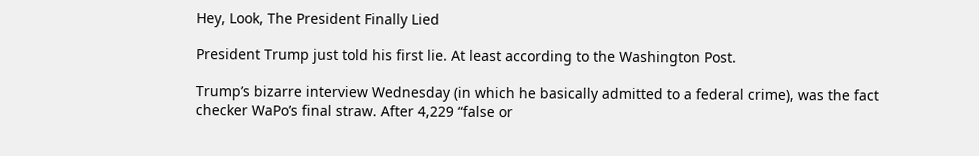Hey, Look, The President Finally Lied

President Trump just told his first lie. At least according to the Washington Post.

Trump’s bizarre interview Wednesday (in which he basically admitted to a federal crime), was the fact checker WaPo’s final straw. After 4,229 “false or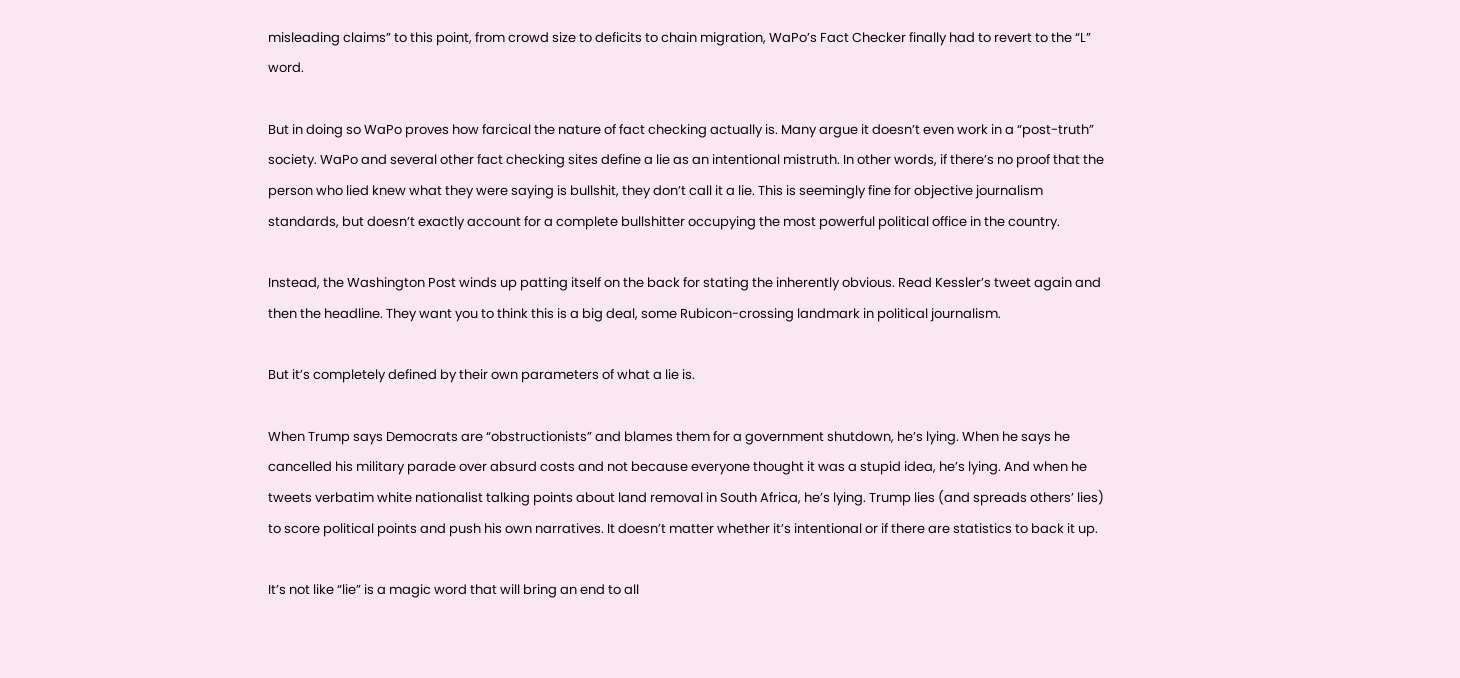misleading claims” to this point, from crowd size to deficits to chain migration, WaPo’s Fact Checker finally had to revert to the “L” word.

But in doing so WaPo proves how farcical the nature of fact checking actually is. Many argue it doesn’t even work in a “post-truth” society. WaPo and several other fact checking sites define a lie as an intentional mistruth. In other words, if there’s no proof that the person who lied knew what they were saying is bullshit, they don’t call it a lie. This is seemingly fine for objective journalism standards, but doesn’t exactly account for a complete bullshitter occupying the most powerful political office in the country.

Instead, the Washington Post winds up patting itself on the back for stating the inherently obvious. Read Kessler’s tweet again and then the headline. They want you to think this is a big deal, some Rubicon-crossing landmark in political journalism.

But it’s completely defined by their own parameters of what a lie is.

When Trump says Democrats are “obstructionists” and blames them for a government shutdown, he’s lying. When he says he cancelled his military parade over absurd costs and not because everyone thought it was a stupid idea, he’s lying. And when he tweets verbatim white nationalist talking points about land removal in South Africa, he’s lying. Trump lies (and spreads others’ lies) to score political points and push his own narratives. It doesn’t matter whether it’s intentional or if there are statistics to back it up.

It’s not like “lie” is a magic word that will bring an end to all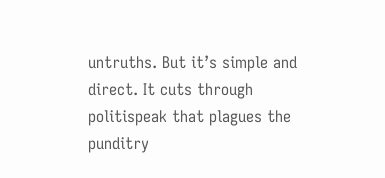untruths. But it’s simple and direct. It cuts through politispeak that plagues the punditry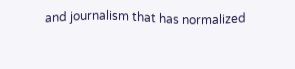and journalism that has normalized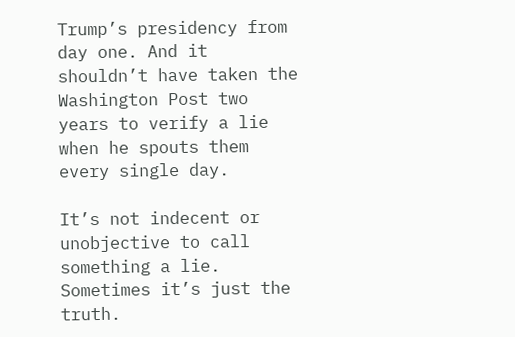Trump’s presidency from day one. And it shouldn’t have taken the Washington Post two years to verify a lie when he spouts them every single day.

It’s not indecent or unobjective to call something a lie. Sometimes it’s just the truth.